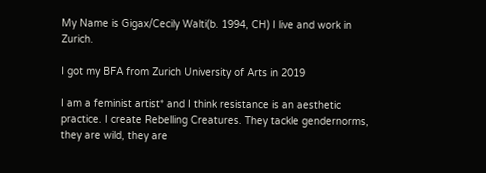My Name is Gigax/Cecily Walti(b. 1994, CH) I live and work in Zurich.

I got my BFA from Zurich University of Arts in 2019

I am a feminist artist* and I think resistance is an aesthetic practice. I create Rebelling Creatures. They tackle gendernorms, they are wild, they are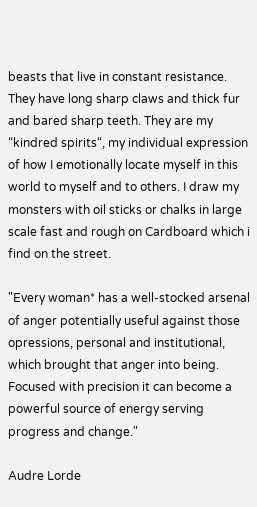beasts that live in constant resistance. They have long sharp claws and thick fur and bared sharp teeth. They are my “kindred spirits“, my individual expression of how I emotionally locate myself in this world to myself and to others. I draw my monsters with oil sticks or chalks in large scale fast and rough on Cardboard which i find on the street.

"Every woman* has a well-stocked arsenal of anger potentially useful against those opressions, personal and institutional, which brought that anger into being. Focused with precision it can become a powerful source of energy serving progress and change."

Audre Lorde